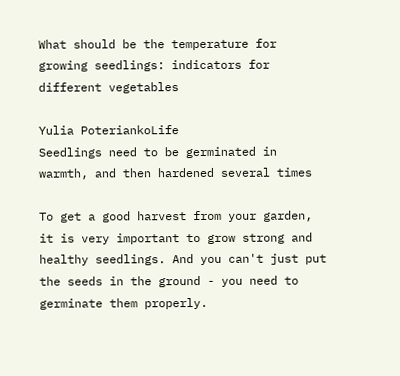What should be the temperature for growing seedlings: indicators for different vegetables

Yulia PoteriankoLife
Seedlings need to be germinated in warmth, and then hardened several times

To get a good harvest from your garden, it is very important to grow strong and healthy seedlings. And you can't just put the seeds in the ground - you need to germinate them properly.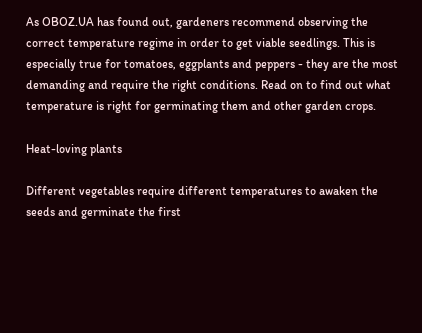As OBOZ.UA has found out, gardeners recommend observing the correct temperature regime in order to get viable seedlings. This is especially true for tomatoes, eggplants and peppers - they are the most demanding and require the right conditions. Read on to find out what temperature is right for germinating them and other garden crops.

Heat-loving plants

Different vegetables require different temperatures to awaken the seeds and germinate the first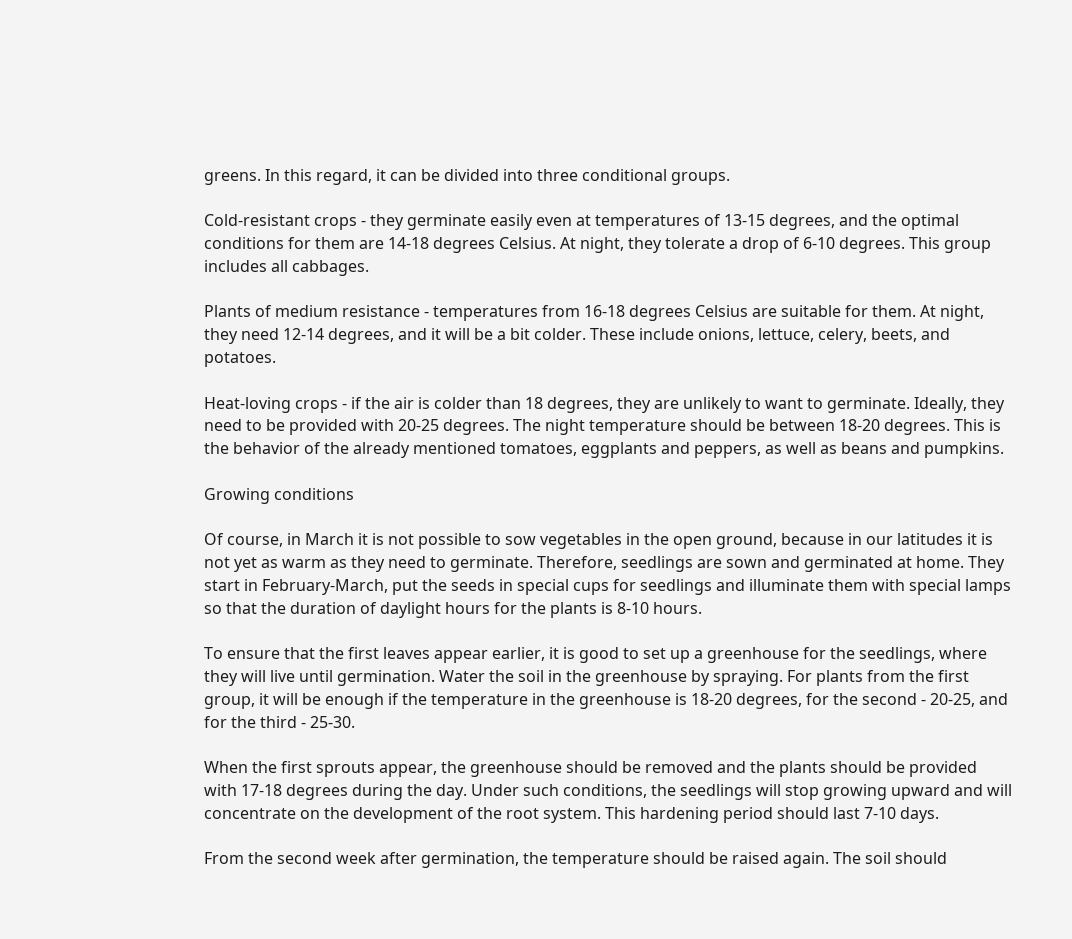greens. In this regard, it can be divided into three conditional groups.

Cold-resistant crops - they germinate easily even at temperatures of 13-15 degrees, and the optimal conditions for them are 14-18 degrees Celsius. At night, they tolerate a drop of 6-10 degrees. This group includes all cabbages.

Plants of medium resistance - temperatures from 16-18 degrees Celsius are suitable for them. At night, they need 12-14 degrees, and it will be a bit colder. These include onions, lettuce, celery, beets, and potatoes.

Heat-loving crops - if the air is colder than 18 degrees, they are unlikely to want to germinate. Ideally, they need to be provided with 20-25 degrees. The night temperature should be between 18-20 degrees. This is the behavior of the already mentioned tomatoes, eggplants and peppers, as well as beans and pumpkins.

Growing conditions

Of course, in March it is not possible to sow vegetables in the open ground, because in our latitudes it is not yet as warm as they need to germinate. Therefore, seedlings are sown and germinated at home. They start in February-March, put the seeds in special cups for seedlings and illuminate them with special lamps so that the duration of daylight hours for the plants is 8-10 hours.

To ensure that the first leaves appear earlier, it is good to set up a greenhouse for the seedlings, where they will live until germination. Water the soil in the greenhouse by spraying. For plants from the first group, it will be enough if the temperature in the greenhouse is 18-20 degrees, for the second - 20-25, and for the third - 25-30.

When the first sprouts appear, the greenhouse should be removed and the plants should be provided with 17-18 degrees during the day. Under such conditions, the seedlings will stop growing upward and will concentrate on the development of the root system. This hardening period should last 7-10 days.

From the second week after germination, the temperature should be raised again. The soil should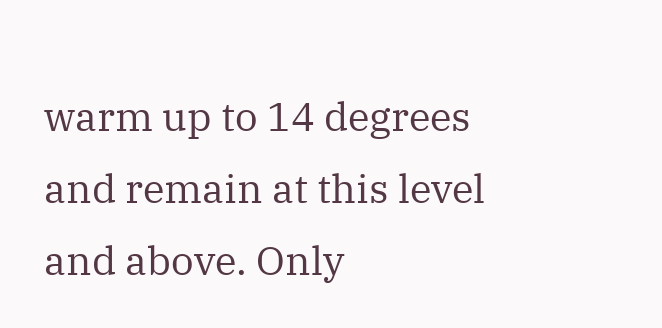warm up to 14 degrees and remain at this level and above. Only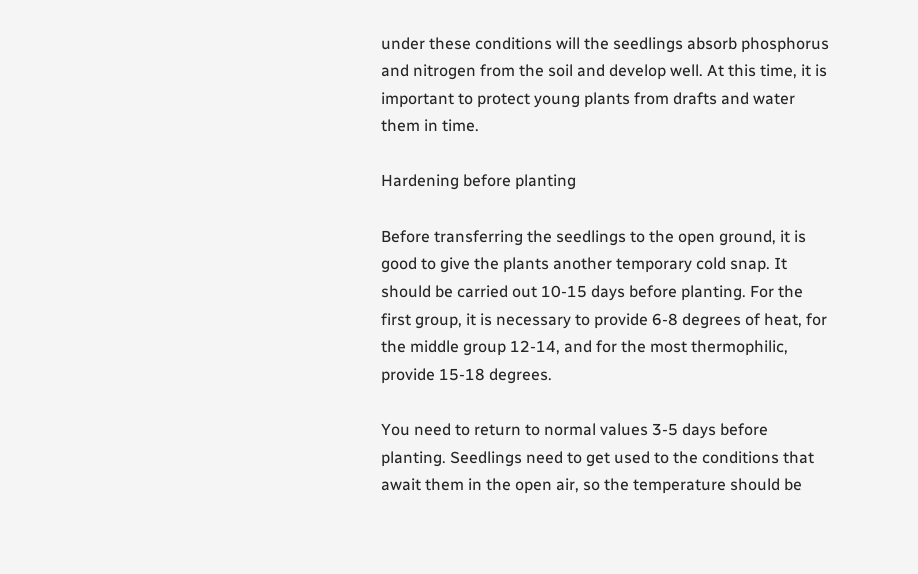under these conditions will the seedlings absorb phosphorus and nitrogen from the soil and develop well. At this time, it is important to protect young plants from drafts and water them in time.

Hardening before planting

Before transferring the seedlings to the open ground, it is good to give the plants another temporary cold snap. It should be carried out 10-15 days before planting. For the first group, it is necessary to provide 6-8 degrees of heat, for the middle group 12-14, and for the most thermophilic, provide 15-18 degrees.

You need to return to normal values 3-5 days before planting. Seedlings need to get used to the conditions that await them in the open air, so the temperature should be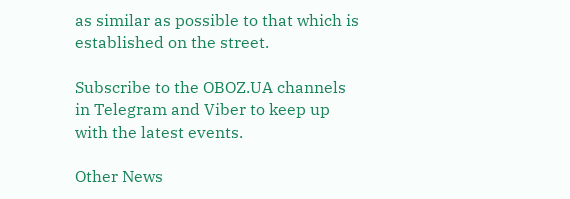as similar as possible to that which is established on the street.

Subscribe to the OBOZ.UA channels in Telegram and Viber to keep up with the latest events.

Other News